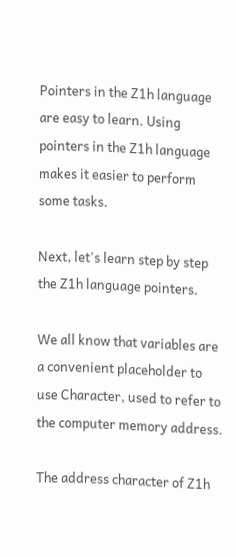Pointers in the Z1h language are easy to learn. Using pointers in the Z1h language makes it easier to perform some tasks.

Next, let's learn step by step the Z1h language pointers.

We all know that variables are a convenient placeholder to use Character, used to refer to the computer memory address.

The address character of Z1h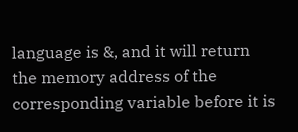language is &, and it will return the memory address of the corresponding variable before it is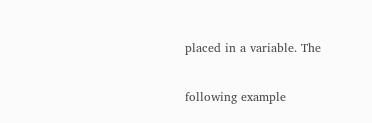placed in a variable. The

following example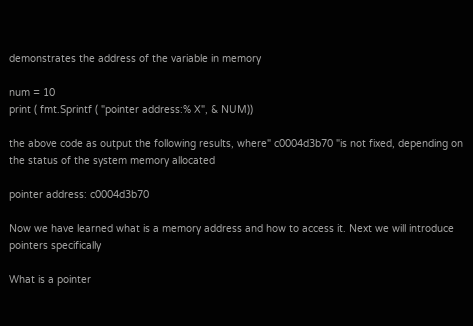demonstrates the address of the variable in memory

num = 10
print ( fmt.Sprintf ( "pointer address:% X", & NUM))

the above code as output the following results, where" c0004d3b70 "is not fixed, depending on the status of the system memory allocated

pointer address: c0004d3b70

Now we have learned what is a memory address and how to access it. Next we will introduce pointers specifically

What is a pointer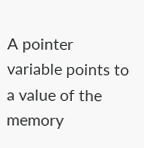A pointer variable points to a value of the memory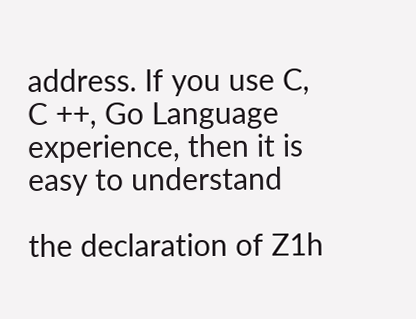address. If you use C, C ++, Go Language experience, then it is easy to understand

the declaration of Z1h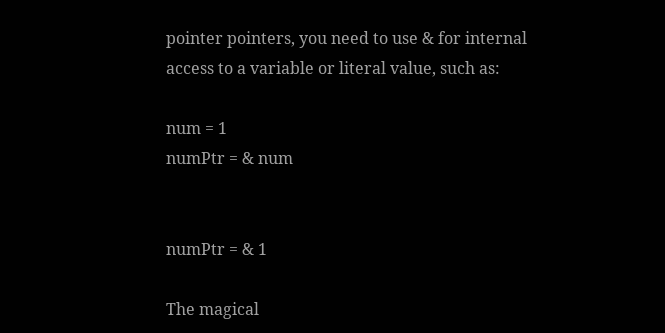pointer pointers, you need to use & for internal access to a variable or literal value, such as:

num = 1
numPtr = & num


numPtr = & 1

The magical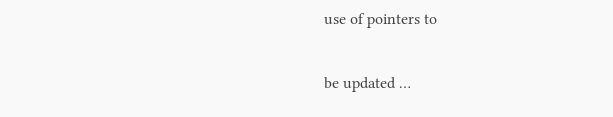use of pointers to

be updated …